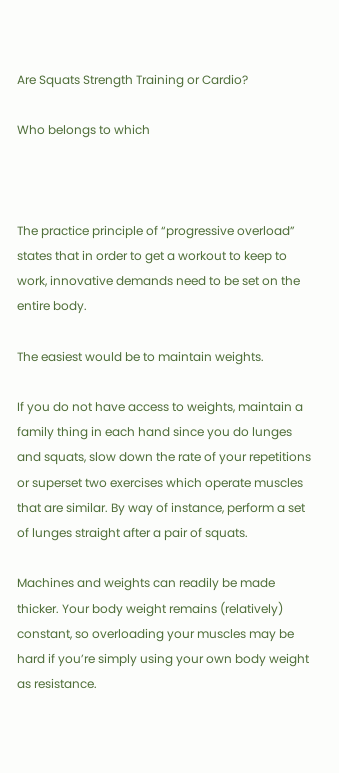Are Squats Strength Training or Cardio?

Who belongs to which



The practice principle of “progressive overload” states that in order to get a workout to keep to work, innovative demands need to be set on the entire body.

The easiest would be to maintain weights.

If you do not have access to weights, maintain a family thing in each hand since you do lunges and squats, slow down the rate of your repetitions or superset two exercises which operate muscles that are similar. By way of instance, perform a set of lunges straight after a pair of squats.

Machines and weights can readily be made thicker. Your body weight remains (relatively) constant, so overloading your muscles may be hard if you’re simply using your own body weight as resistance.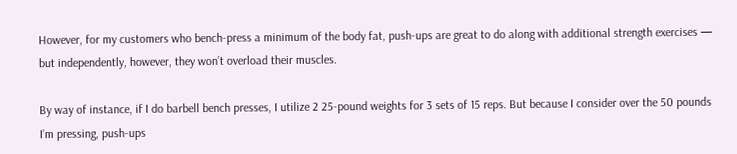However, for my customers who bench-press a minimum of the body fat, push-ups are great to do along with additional strength exercises — but independently, however, they won’t overload their muscles.

By way of instance, if I do barbell bench presses, I utilize 2 25-pound weights for 3 sets of 15 reps. But because I consider over the 50 pounds I’m pressing, push-ups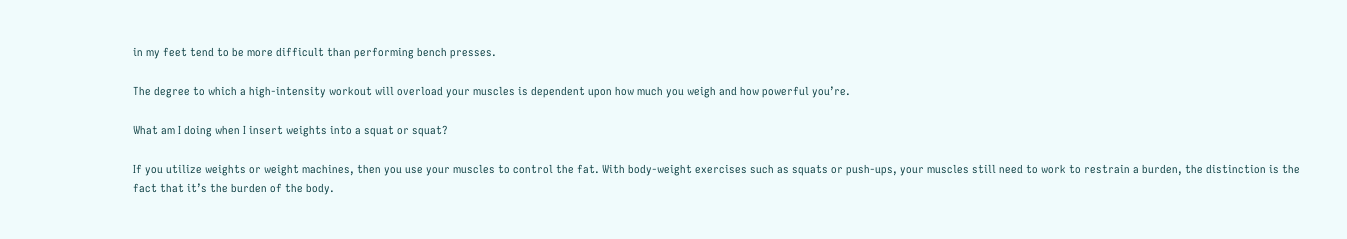in my feet tend to be more difficult than performing bench presses.

The degree to which a high-intensity workout will overload your muscles is dependent upon how much you weigh and how powerful you’re.

What am I doing when I insert weights into a squat or squat?

If you utilize weights or weight machines, then you use your muscles to control the fat. With body-weight exercises such as squats or push-ups, your muscles still need to work to restrain a burden, the distinction is the fact that it’s the burden of the body.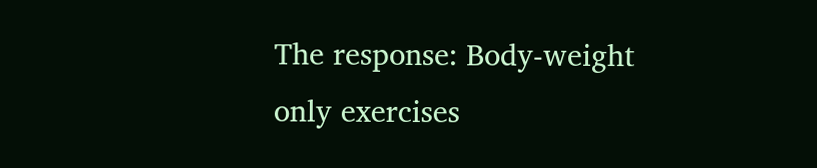The response: Body-weight only exercises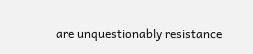are unquestionably resistance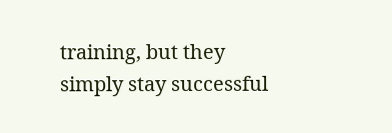training, but they simply stay successful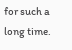for such a long time.